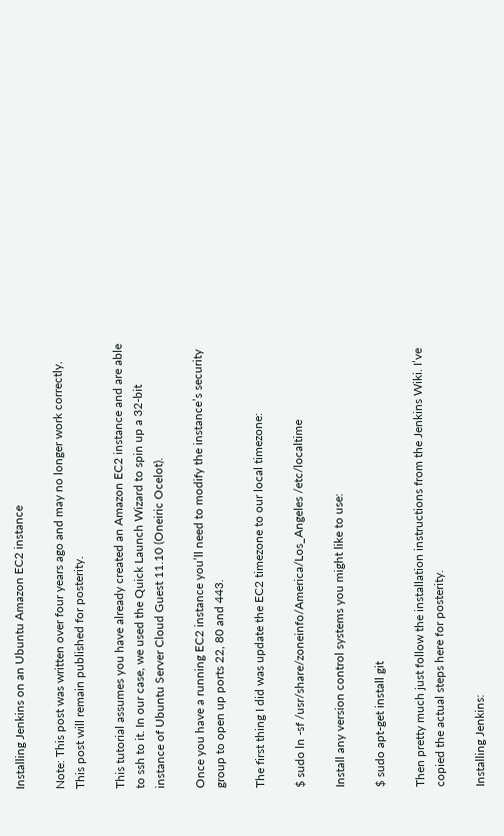Installing Jenkins on an Ubuntu Amazon EC2 instance

Note: This post was written over four years ago and may no longer work correctly. This post will remain published for posterity.

This tutorial assumes you have already created an Amazon EC2 instance and are able to ssh to it. In our case, we used the Quick Launch Wizard to spin up a 32-bit instance of Ubuntu Server Cloud Guest 11.10 (Oneiric Ocelot).

Once you have a running EC2 instance you’ll need to modify the instance’s security group to open up ports 22, 80 and 443.

The first thing I did was update the EC2 timezone to our local timezone:

$ sudo ln -sf /usr/share/zoneinfo/America/Los_Angeles /etc/localtime

Install any version control systems you might like to use:

$ sudo apt-get install git

Then pretty much just follow the installation instructions from the Jenkins Wiki. I’ve copied the actual steps here for posterity.

Installing Jenkins: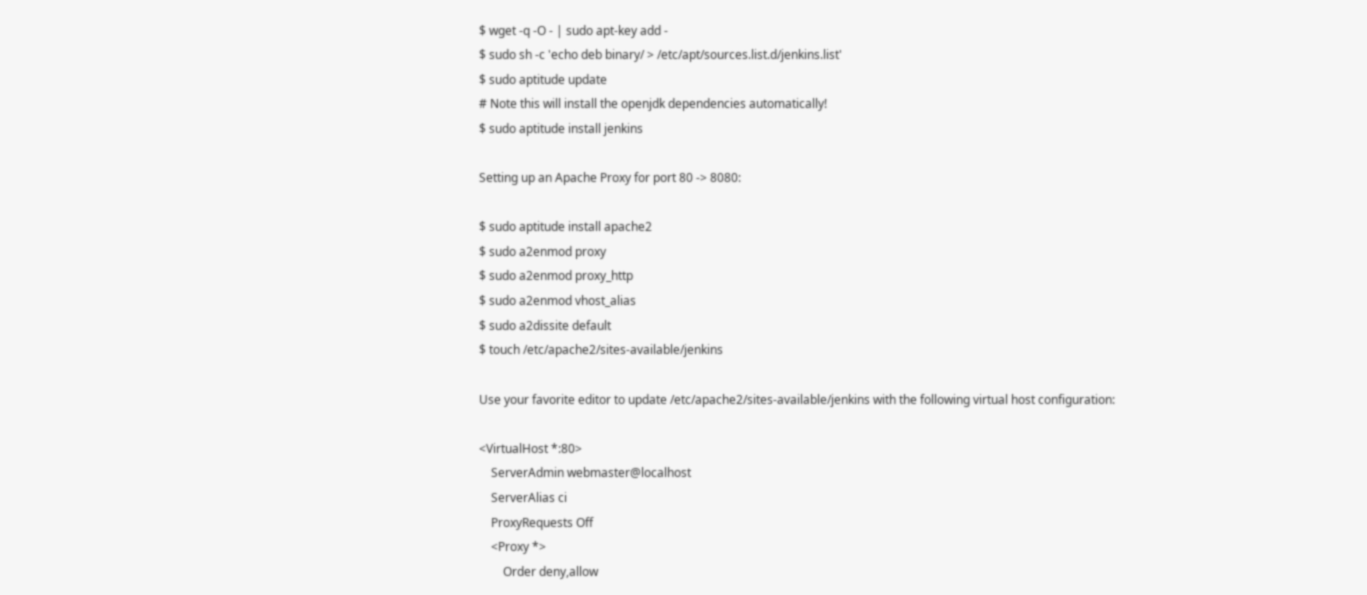$ wget -q -O - | sudo apt-key add -
$ sudo sh -c 'echo deb binary/ > /etc/apt/sources.list.d/jenkins.list'
$ sudo aptitude update
# Note this will install the openjdk dependencies automatically!
$ sudo aptitude install jenkins

Setting up an Apache Proxy for port 80 -> 8080:

$ sudo aptitude install apache2
$ sudo a2enmod proxy
$ sudo a2enmod proxy_http
$ sudo a2enmod vhost_alias
$ sudo a2dissite default
$ touch /etc/apache2/sites-available/jenkins

Use your favorite editor to update /etc/apache2/sites-available/jenkins with the following virtual host configuration:

<VirtualHost *:80>
    ServerAdmin webmaster@localhost
    ServerAlias ci
    ProxyRequests Off
    <Proxy *>
        Order deny,allow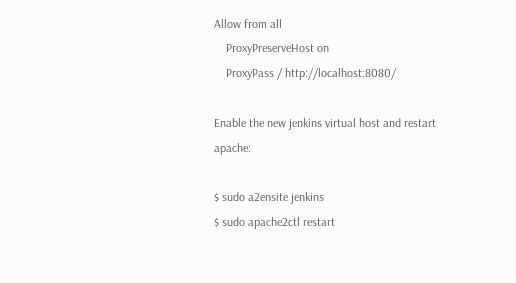Allow from all
    ProxyPreserveHost on
    ProxyPass / http://localhost:8080/

Enable the new jenkins virtual host and restart apache:

$ sudo a2ensite jenkins
$ sudo apache2ctl restart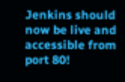Jenkins should now be live and accessible from port 80!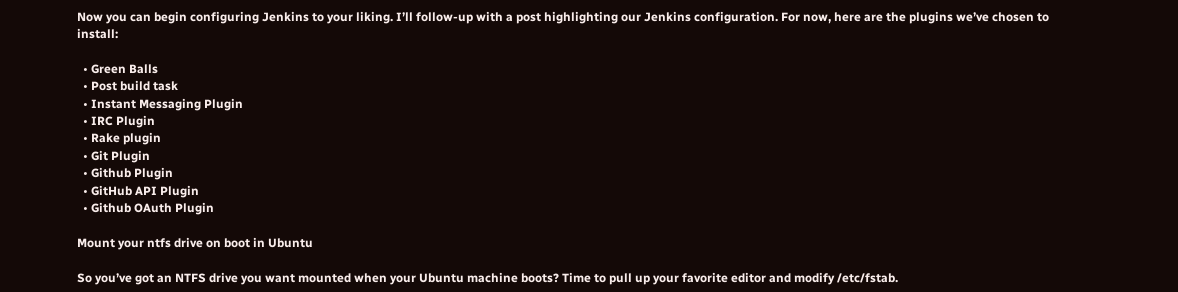Now you can begin configuring Jenkins to your liking. I’ll follow-up with a post highlighting our Jenkins configuration. For now, here are the plugins we’ve chosen to install:

  • Green Balls
  • Post build task
  • Instant Messaging Plugin
  • IRC Plugin
  • Rake plugin
  • Git Plugin
  • Github Plugin
  • GitHub API Plugin
  • Github OAuth Plugin

Mount your ntfs drive on boot in Ubuntu

So you’ve got an NTFS drive you want mounted when your Ubuntu machine boots? Time to pull up your favorite editor and modify /etc/fstab.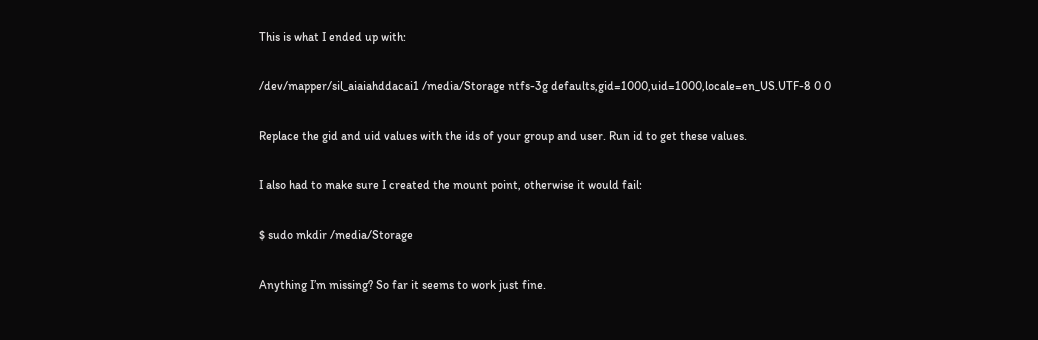This is what I ended up with:

/dev/mapper/sil_aiaiahddacai1 /media/Storage ntfs-3g defaults,gid=1000,uid=1000,locale=en_US.UTF-8 0 0

Replace the gid and uid values with the ids of your group and user. Run id to get these values.

I also had to make sure I created the mount point, otherwise it would fail:

$ sudo mkdir /media/Storage

Anything I’m missing? So far it seems to work just fine.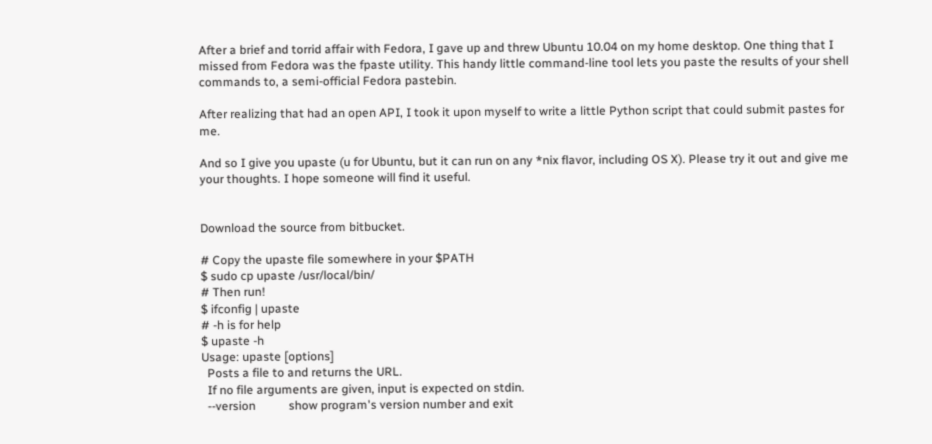After a brief and torrid affair with Fedora, I gave up and threw Ubuntu 10.04 on my home desktop. One thing that I missed from Fedora was the fpaste utility. This handy little command-line tool lets you paste the results of your shell commands to, a semi-official Fedora pastebin.

After realizing that had an open API, I took it upon myself to write a little Python script that could submit pastes for me.

And so I give you upaste (u for Ubuntu, but it can run on any *nix flavor, including OS X). Please try it out and give me your thoughts. I hope someone will find it useful.


Download the source from bitbucket.

# Copy the upaste file somewhere in your $PATH
$ sudo cp upaste /usr/local/bin/
# Then run!
$ ifconfig | upaste
# -h is for help
$ upaste -h
Usage: upaste [options]
  Posts a file to and returns the URL.
  If no file arguments are given, input is expected on stdin.
  --version           show program's version number and exit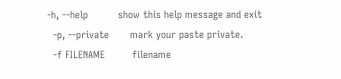-h, --help          show this help message and exit
  -p, --private       mark your paste private.
  -f FILENAME         filename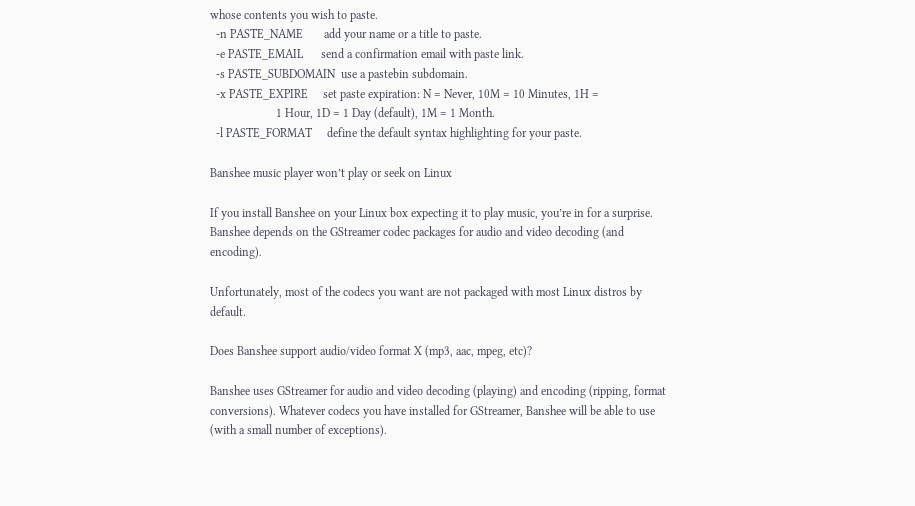whose contents you wish to paste.
  -n PASTE_NAME       add your name or a title to paste.
  -e PASTE_EMAIL      send a confirmation email with paste link.
  -s PASTE_SUBDOMAIN  use a pastebin subdomain.
  -x PASTE_EXPIRE     set paste expiration: N = Never, 10M = 10 Minutes, 1H =
                      1 Hour, 1D = 1 Day (default), 1M = 1 Month.
  -l PASTE_FORMAT     define the default syntax highlighting for your paste.

Banshee music player won’t play or seek on Linux

If you install Banshee on your Linux box expecting it to play music, you’re in for a surprise. Banshee depends on the GStreamer codec packages for audio and video decoding (and encoding).

Unfortunately, most of the codecs you want are not packaged with most Linux distros by default.

Does Banshee support audio/video format X (mp3, aac, mpeg, etc)?

Banshee uses GStreamer for audio and video decoding (playing) and encoding (ripping, format conversions). Whatever codecs you have installed for GStreamer, Banshee will be able to use (with a small number of exceptions).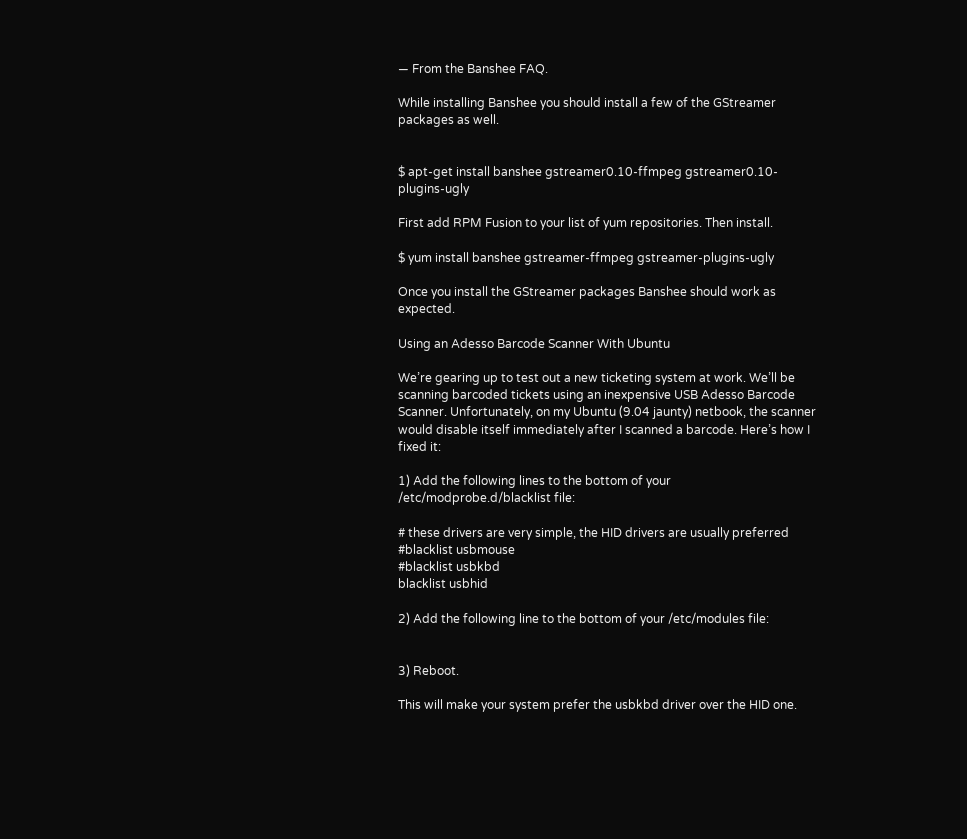— From the Banshee FAQ.

While installing Banshee you should install a few of the GStreamer packages as well.


$ apt-get install banshee gstreamer0.10-ffmpeg gstreamer0.10-plugins-ugly

First add RPM Fusion to your list of yum repositories. Then install.

$ yum install banshee gstreamer-ffmpeg gstreamer-plugins-ugly

Once you install the GStreamer packages Banshee should work as expected.

Using an Adesso Barcode Scanner With Ubuntu

We’re gearing up to test out a new ticketing system at work. We’ll be scanning barcoded tickets using an inexpensive USB Adesso Barcode Scanner. Unfortunately, on my Ubuntu (9.04 jaunty) netbook, the scanner would disable itself immediately after I scanned a barcode. Here’s how I fixed it:

1) Add the following lines to the bottom of your /etc/modprobe.d/blacklist file:

# these drivers are very simple, the HID drivers are usually preferred
#blacklist usbmouse
#blacklist usbkbd
blacklist usbhid

2) Add the following line to the bottom of your /etc/modules file:


3) Reboot.

This will make your system prefer the usbkbd driver over the HID one.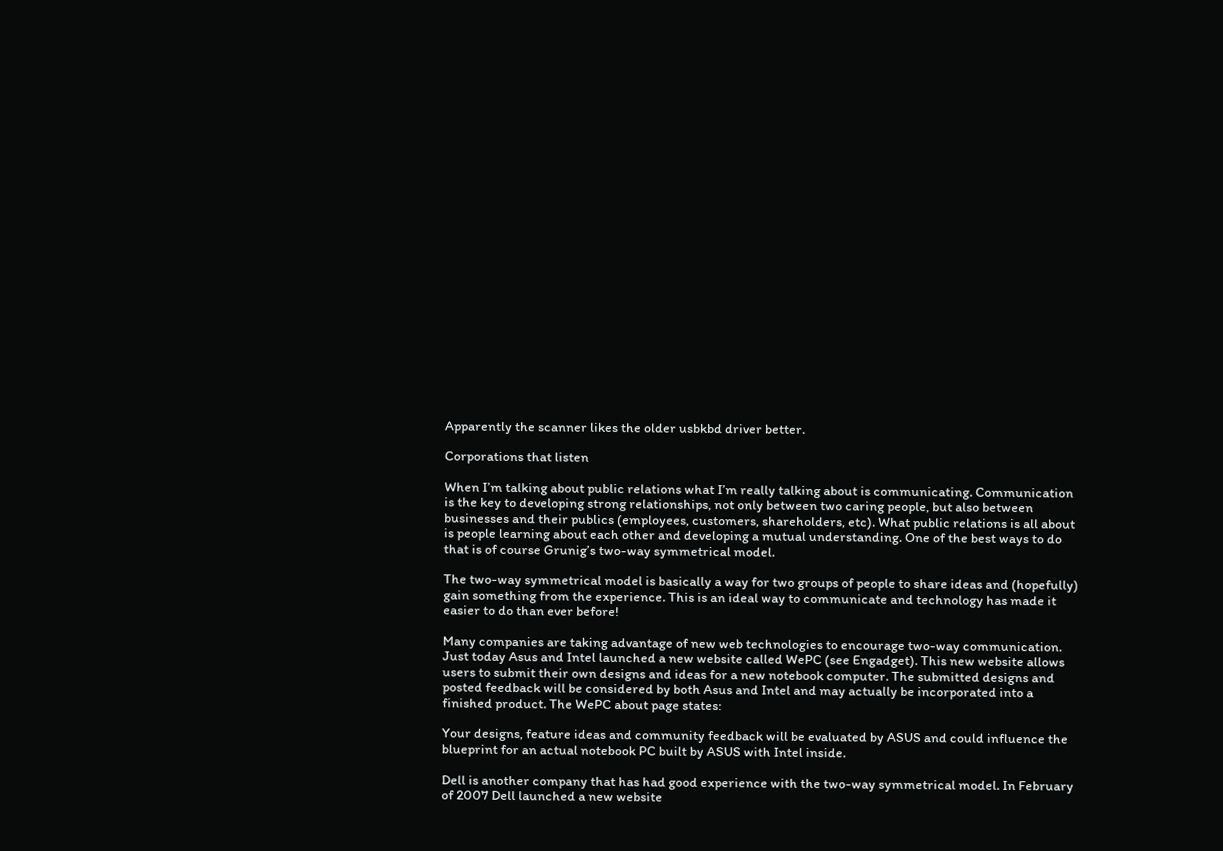Apparently the scanner likes the older usbkbd driver better.

Corporations that listen

When I’m talking about public relations what I’m really talking about is communicating. Communication is the key to developing strong relationships, not only between two caring people, but also between businesses and their publics (employees, customers, shareholders, etc). What public relations is all about is people learning about each other and developing a mutual understanding. One of the best ways to do that is of course Grunig’s two-way symmetrical model.

The two-way symmetrical model is basically a way for two groups of people to share ideas and (hopefully) gain something from the experience. This is an ideal way to communicate and technology has made it easier to do than ever before!

Many companies are taking advantage of new web technologies to encourage two-way communication. Just today Asus and Intel launched a new website called WePC (see Engadget). This new website allows users to submit their own designs and ideas for a new notebook computer. The submitted designs and posted feedback will be considered by both Asus and Intel and may actually be incorporated into a finished product. The WePC about page states:

Your designs, feature ideas and community feedback will be evaluated by ASUS and could influence the blueprint for an actual notebook PC built by ASUS with Intel inside.

Dell is another company that has had good experience with the two-way symmetrical model. In February of 2007 Dell launched a new website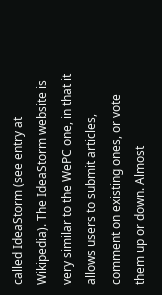called IdeaStorm (see entry at Wikipedia). The IdeaStorm website is very similar to the WePC one, in that it allows users to submit articles, comment on existing ones, or vote them up or down. Almost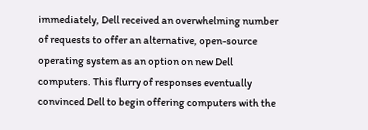immediately, Dell received an overwhelming number of requests to offer an alternative, open-source operating system as an option on new Dell computers. This flurry of responses eventually convinced Dell to begin offering computers with the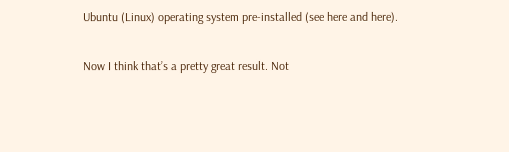Ubuntu (Linux) operating system pre-installed (see here and here).

Now I think that’s a pretty great result. Not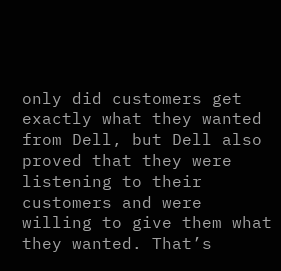only did customers get exactly what they wanted from Dell, but Dell also proved that they were listening to their customers and were willing to give them what they wanted. That’s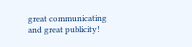great communicating and great publicity!